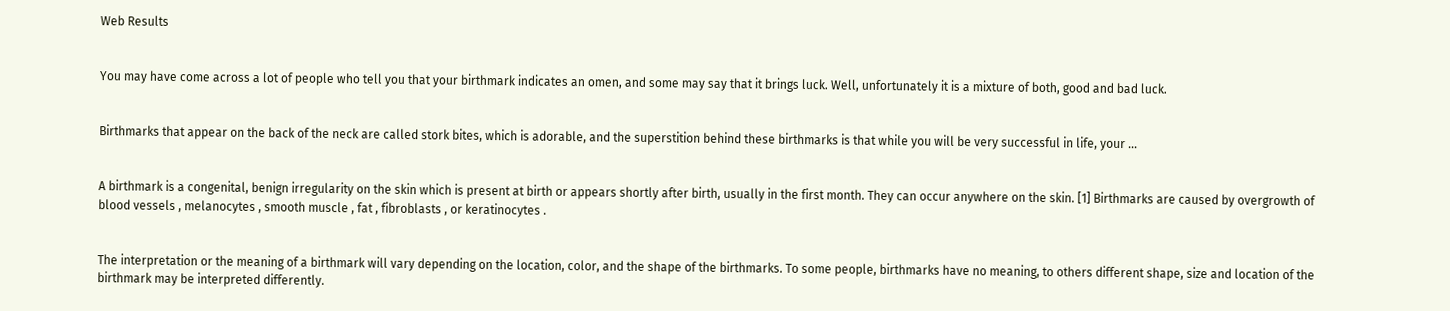Web Results


You may have come across a lot of people who tell you that your birthmark indicates an omen, and some may say that it brings luck. Well, unfortunately it is a mixture of both, good and bad luck.


Birthmarks that appear on the back of the neck are called stork bites, which is adorable, and the superstition behind these birthmarks is that while you will be very successful in life, your ...


A birthmark is a congenital, benign irregularity on the skin which is present at birth or appears shortly after birth, usually in the first month. They can occur anywhere on the skin. [1] Birthmarks are caused by overgrowth of blood vessels , melanocytes , smooth muscle , fat , fibroblasts , or keratinocytes .


The interpretation or the meaning of a birthmark will vary depending on the location, color, and the shape of the birthmarks. To some people, birthmarks have no meaning, to others different shape, size and location of the birthmark may be interpreted differently.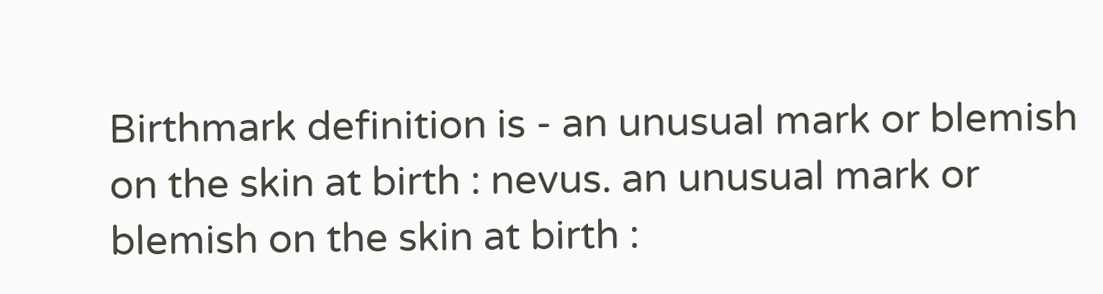Birthmark definition is - an unusual mark or blemish on the skin at birth : nevus. an unusual mark or blemish on the skin at birth :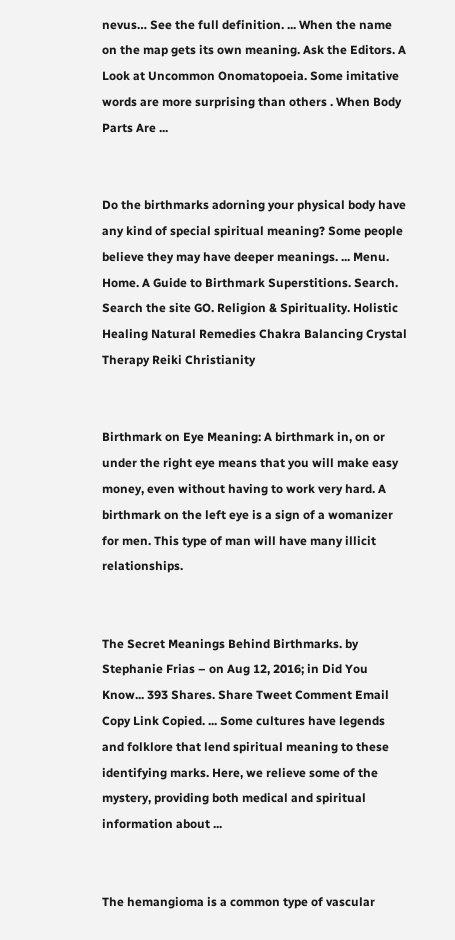nevus… See the full definition. ... When the name on the map gets its own meaning. Ask the Editors. A Look at Uncommon Onomatopoeia. Some imitative words are more surprising than others . When Body Parts Are ...


Do the birthmarks adorning your physical body have any kind of special spiritual meaning? Some people believe they may have deeper meanings. ... Menu. Home. A Guide to Birthmark Superstitions. Search. Search the site GO. Religion & Spirituality. Holistic Healing Natural Remedies Chakra Balancing Crystal Therapy Reiki Christianity


Birthmark on Eye Meaning: A birthmark in, on or under the right eye means that you will make easy money, even without having to work very hard. A birthmark on the left eye is a sign of a womanizer for men. This type of man will have many illicit relationships.


The Secret Meanings Behind Birthmarks. by Stephanie Frias – on Aug 12, 2016; in Did You Know... 393 Shares. Share Tweet Comment Email Copy Link Copied. ... Some cultures have legends and folklore that lend spiritual meaning to these identifying marks. Here, we relieve some of the mystery, providing both medical and spiritual information about ...


The hemangioma is a common type of vascular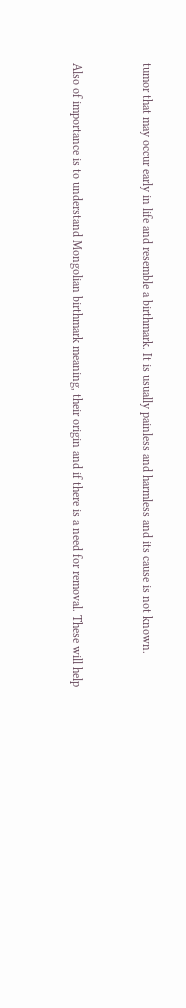tumor that may occur early in life and resemble a birthmark. It is usually painless and harmless and its cause is not known.


Also of importance is to understand Mongolian birthmark meaning, their origin and if there is a need for removal. These will help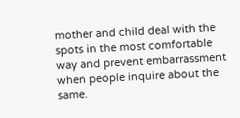mother and child deal with the spots in the most comfortable way and prevent embarrassment when people inquire about the same.